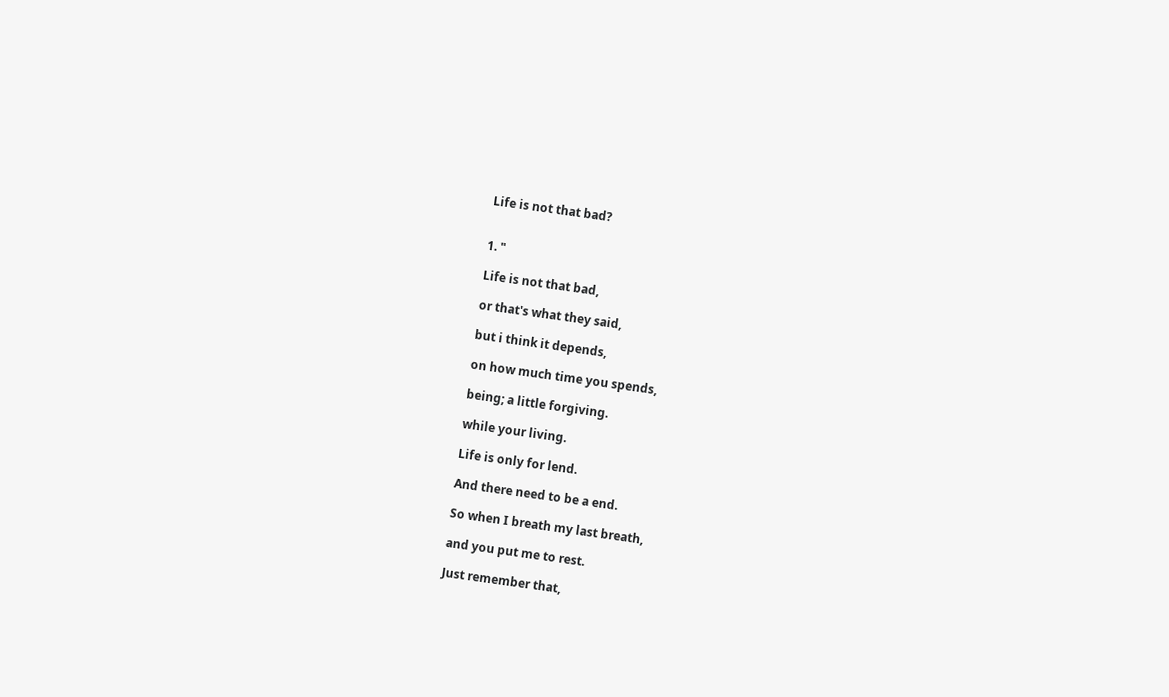Life is not that bad?


1. "

Life is not that bad,

or that's what they said,

but i think it depends,

on how much time you spends,

being; a little forgiving.

while your living.

Life is only for lend.

And there need to be a end.

So when I breath my last breath,

and you put me to rest.

Just remember that,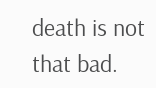death is not that bad.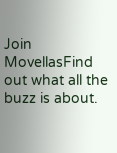Join MovellasFind out what all the buzz is about.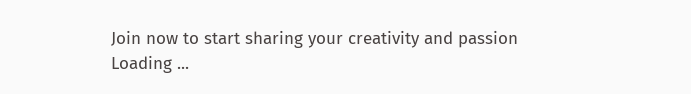Join now to start sharing your creativity and passion
Loading ...